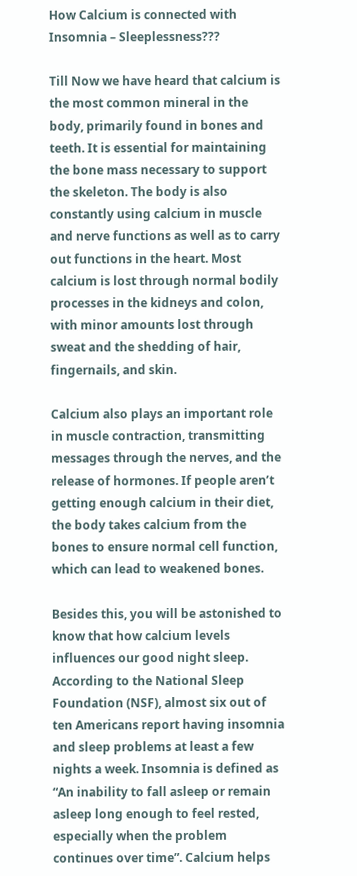How Calcium is connected with Insomnia – Sleeplessness???

Till Now we have heard that calcium is the most common mineral in the body, primarily found in bones and teeth. It is essential for maintaining the bone mass necessary to support the skeleton. The body is also constantly using calcium in muscle and nerve functions as well as to carry out functions in the heart. Most calcium is lost through normal bodily processes in the kidneys and colon, with minor amounts lost through sweat and the shedding of hair, fingernails, and skin.

Calcium also plays an important role in muscle contraction, transmitting messages through the nerves, and the release of hormones. If people aren’t getting enough calcium in their diet, the body takes calcium from the bones to ensure normal cell function, which can lead to weakened bones.

Besides this, you will be astonished to know that how calcium levels influences our good night sleep. According to the National Sleep Foundation (NSF), almost six out of ten Americans report having insomnia and sleep problems at least a few nights a week. Insomnia is defined as “An inability to fall asleep or remain asleep long enough to feel rested, especially when the problem continues over time”. Calcium helps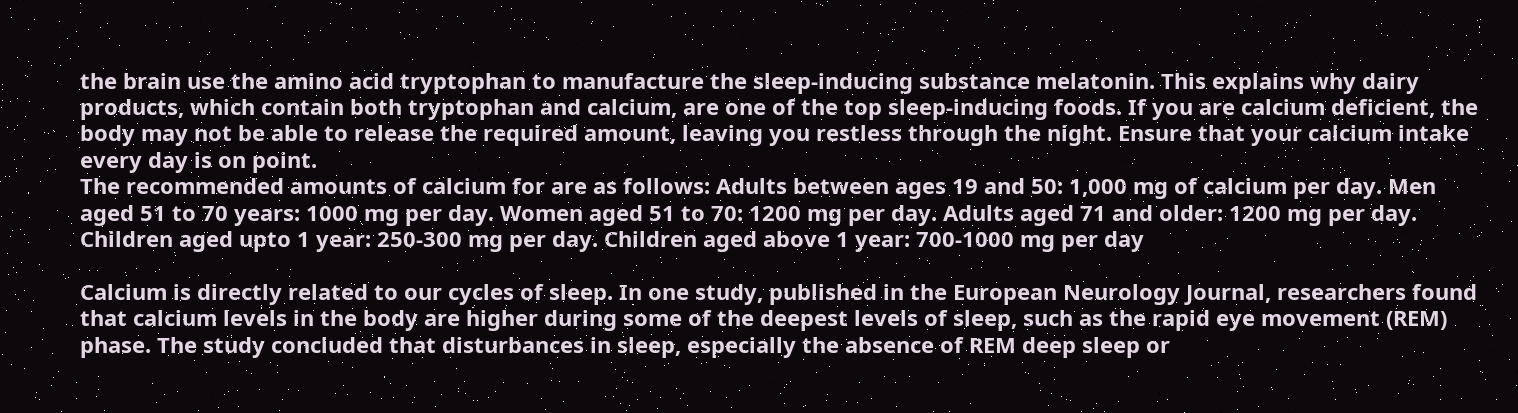the brain use the amino acid tryptophan to manufacture the sleep-inducing substance melatonin. This explains why dairy products, which contain both tryptophan and calcium, are one of the top sleep-inducing foods. If you are calcium deficient, the body may not be able to release the required amount, leaving you restless through the night. Ensure that your calcium intake every day is on point.
The recommended amounts of calcium for are as follows: Adults between ages 19 and 50: 1,000 mg of calcium per day. Men aged 51 to 70 years: 1000 mg per day. Women aged 51 to 70: 1200 mg per day. Adults aged 71 and older: 1200 mg per day. Children aged upto 1 year: 250-300 mg per day. Children aged above 1 year: 700-1000 mg per day

Calcium is directly related to our cycles of sleep. In one study, published in the European Neurology Journal, researchers found that calcium levels in the body are higher during some of the deepest levels of sleep, such as the rapid eye movement (REM) phase. The study concluded that disturbances in sleep, especially the absence of REM deep sleep or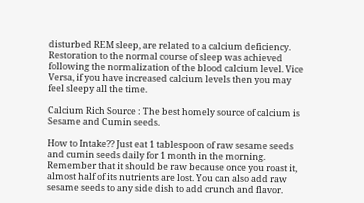disturbed REM sleep, are related to a calcium deficiency. Restoration to the normal course of sleep was achieved following the normalization of the blood calcium level. Vice Versa, if you have increased calcium levels then you may feel sleepy all the time.

Calcium Rich Source : The best homely source of calcium is Sesame and Cumin seeds.

How to Intake?? Just eat 1 tablespoon of raw sesame seeds and cumin seeds daily for 1 month in the morning. Remember that it should be raw because once you roast it, almost half of its nutrients are lost. You can also add raw sesame seeds to any side dish to add crunch and flavor.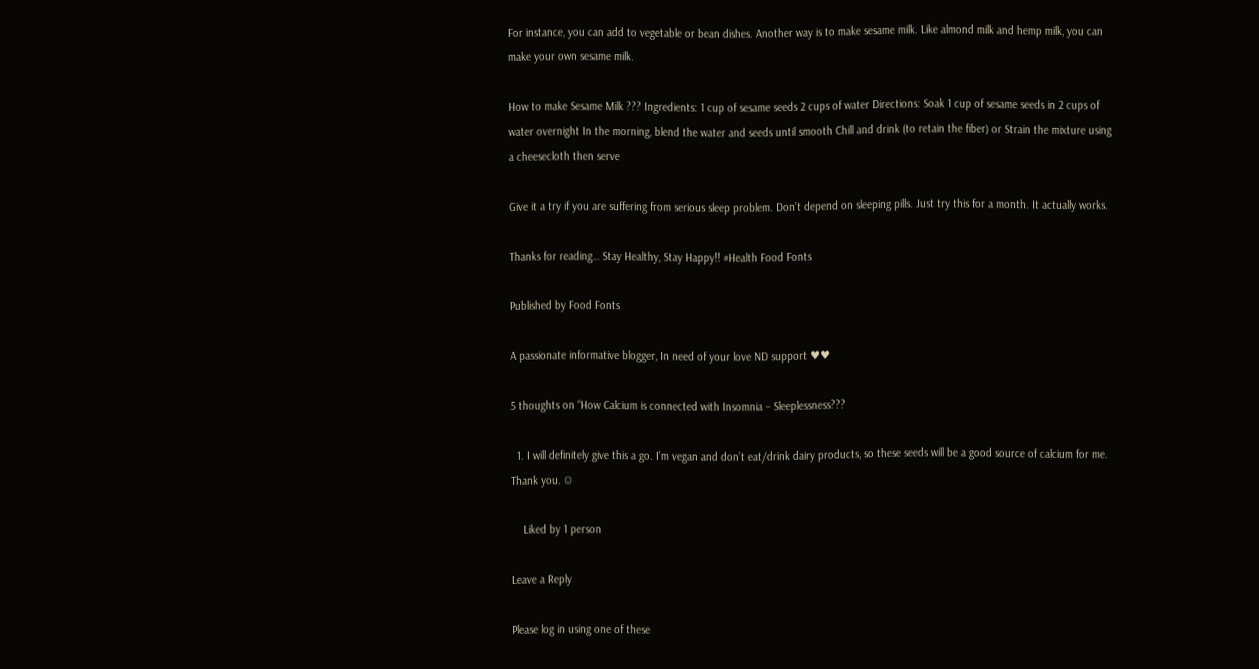For instance, you can add to vegetable or bean dishes. Another way is to make sesame milk. Like almond milk and hemp milk, you can make your own sesame milk.

How to make Sesame Milk ??? Ingredients: 1 cup of sesame seeds 2 cups of water Directions: Soak 1 cup of sesame seeds in 2 cups of water overnight In the morning, blend the water and seeds until smooth Chill and drink (to retain the fiber) or Strain the mixture using a cheesecloth then serve

Give it a try if you are suffering from serious sleep problem. Don’t depend on sleeping pills. Just try this for a month. It actually works.

Thanks for reading… Stay Healthy, Stay Happy!! #Health Food Fonts

Published by Food Fonts

A passionate informative blogger, In need of your love ND support ♥♥

5 thoughts on “How Calcium is connected with Insomnia – Sleeplessness???

  1. I will definitely give this a go. I’m vegan and don’t eat/drink dairy products, so these seeds will be a good source of calcium for me. Thank you. ☺

    Liked by 1 person

Leave a Reply

Please log in using one of these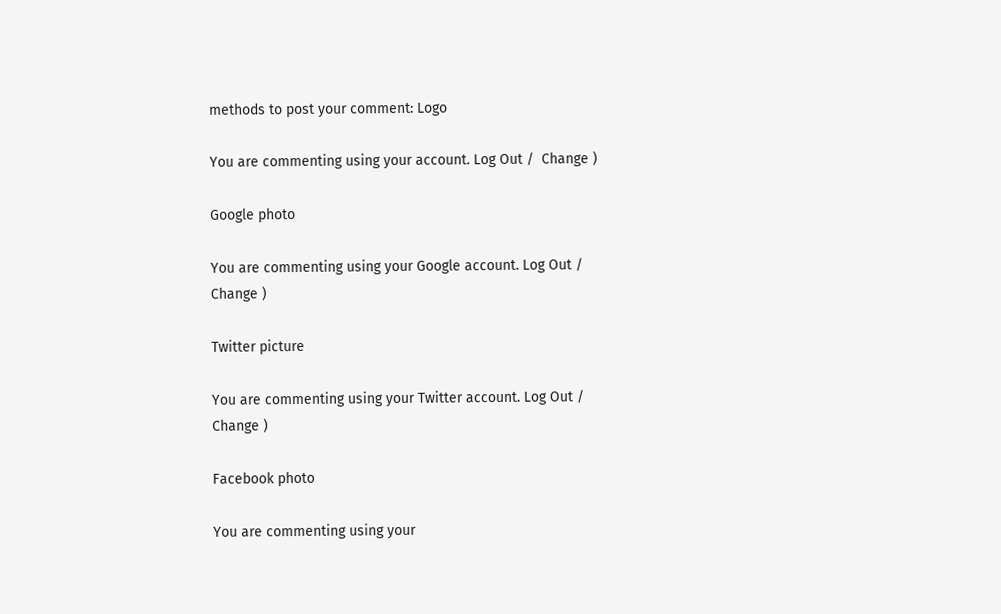methods to post your comment: Logo

You are commenting using your account. Log Out /  Change )

Google photo

You are commenting using your Google account. Log Out /  Change )

Twitter picture

You are commenting using your Twitter account. Log Out /  Change )

Facebook photo

You are commenting using your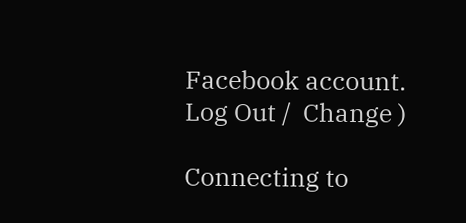Facebook account. Log Out /  Change )

Connecting to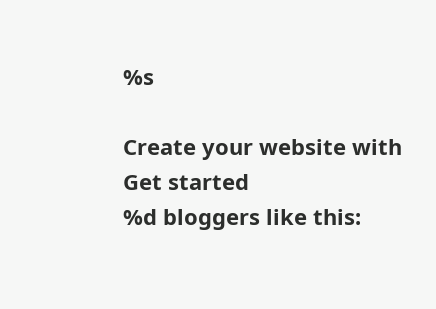%s

Create your website with
Get started
%d bloggers like this: